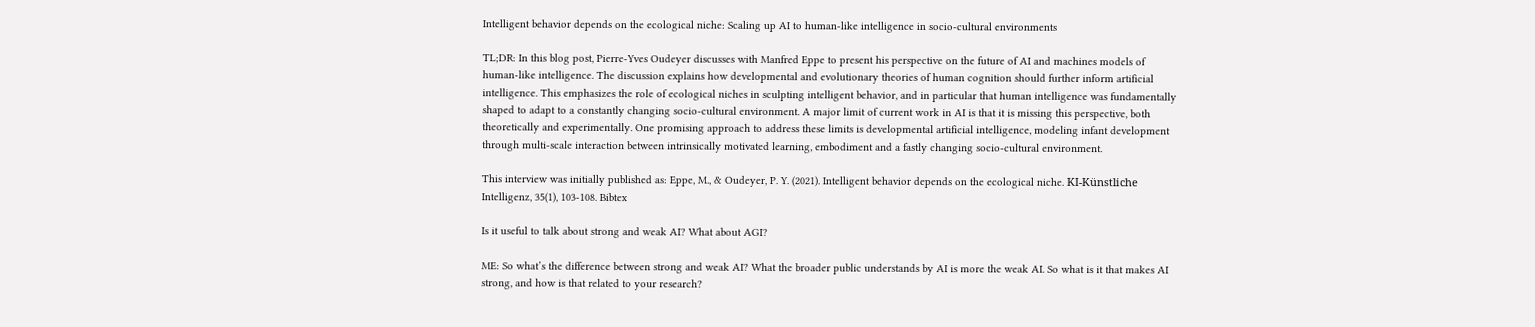Intelligent behavior depends on the ecological niche: Scaling up AI to human-like intelligence in socio-cultural environments

TL;DR: In this blog post, Pierre-Yves Oudeyer discusses with Manfred Eppe to present his perspective on the future of AI and machines models of human-like intelligence. The discussion explains how developmental and evolutionary theories of human cognition should further inform artificial intelligence. This emphasizes the role of ecological niches in sculpting intelligent behavior, and in particular that human intelligence was fundamentally shaped to adapt to a constantly changing socio-cultural environment. A major limit of current work in AI is that it is missing this perspective, both theoretically and experimentally. One promising approach to address these limits is developmental artificial intelligence, modeling infant development through multi-scale interaction between intrinsically motivated learning, embodiment and a fastly changing socio-cultural environment.

This interview was initially published as: Eppe, M., & Oudeyer, P. Y. (2021). Intelligent behavior depends on the ecological niche. KI-Künstliche Intelligenz, 35(1), 103-108. Bibtex

Is it useful to talk about strong and weak AI? What about AGI?

ME: So what’s the difference between strong and weak AI? What the broader public understands by AI is more the weak AI. So what is it that makes AI strong, and how is that related to your research?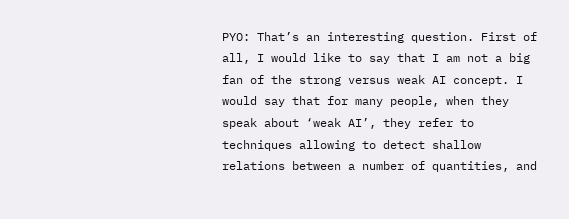PYO: That’s an interesting question. First of all, I would like to say that I am not a big fan of the strong versus weak AI concept. I would say that for many people, when they speak about ‘weak AI’, they refer to techniques allowing to detect shallow relations between a number of quantities, and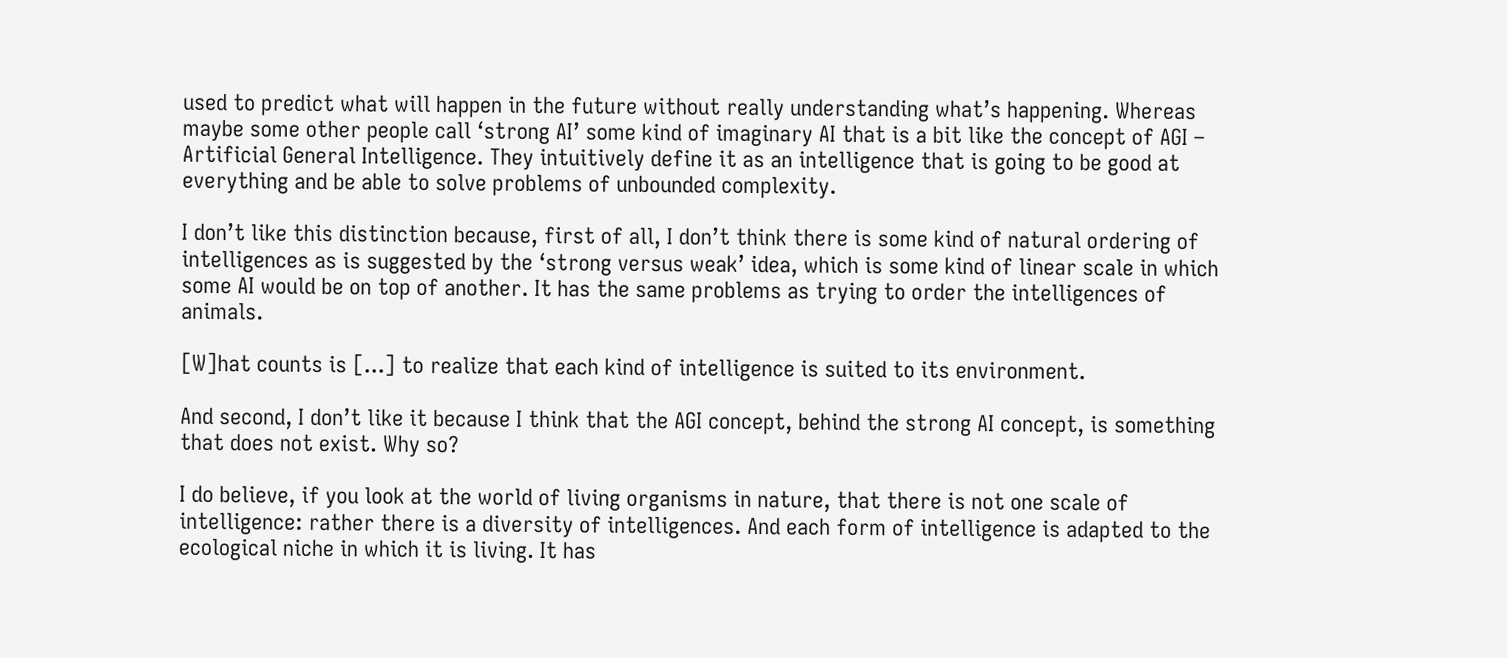used to predict what will happen in the future without really understanding what’s happening. Whereas maybe some other people call ‘strong AI’ some kind of imaginary AI that is a bit like the concept of AGI – Artificial General Intelligence. They intuitively define it as an intelligence that is going to be good at everything and be able to solve problems of unbounded complexity.

I don’t like this distinction because, first of all, I don’t think there is some kind of natural ordering of intelligences as is suggested by the ‘strong versus weak’ idea, which is some kind of linear scale in which some AI would be on top of another. It has the same problems as trying to order the intelligences of animals.

[W]hat counts is [...] to realize that each kind of intelligence is suited to its environment.

And second, I don’t like it because I think that the AGI concept, behind the strong AI concept, is something that does not exist. Why so?

I do believe, if you look at the world of living organisms in nature, that there is not one scale of intelligence: rather there is a diversity of intelligences. And each form of intelligence is adapted to the ecological niche in which it is living. It has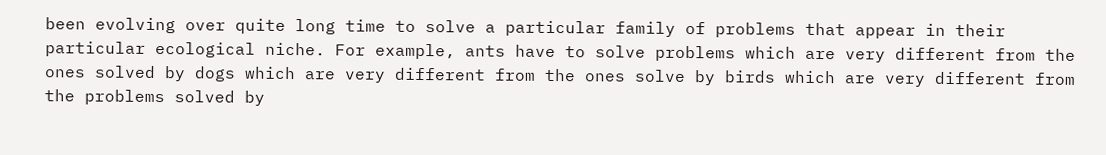been evolving over quite long time to solve a particular family of problems that appear in their particular ecological niche. For example, ants have to solve problems which are very different from the ones solved by dogs which are very different from the ones solve by birds which are very different from the problems solved by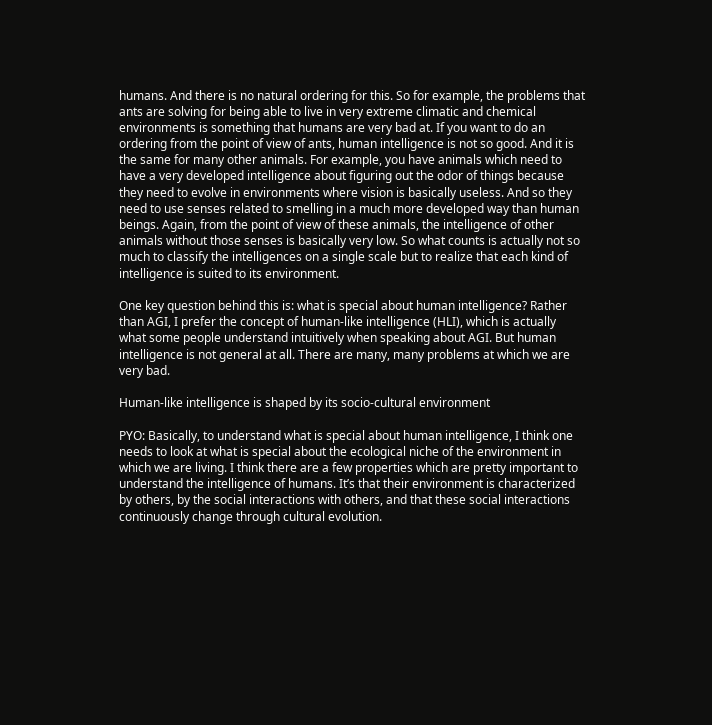humans. And there is no natural ordering for this. So for example, the problems that ants are solving for being able to live in very extreme climatic and chemical environments is something that humans are very bad at. If you want to do an ordering from the point of view of ants, human intelligence is not so good. And it is the same for many other animals. For example, you have animals which need to have a very developed intelligence about figuring out the odor of things because they need to evolve in environments where vision is basically useless. And so they need to use senses related to smelling in a much more developed way than human beings. Again, from the point of view of these animals, the intelligence of other animals without those senses is basically very low. So what counts is actually not so much to classify the intelligences on a single scale but to realize that each kind of intelligence is suited to its environment.

One key question behind this is: what is special about human intelligence? Rather than AGI, I prefer the concept of human-like intelligence (HLI), which is actually what some people understand intuitively when speaking about AGI. But human intelligence is not general at all. There are many, many problems at which we are very bad.

Human-like intelligence is shaped by its socio-cultural environment

PYO: Basically, to understand what is special about human intelligence, I think one needs to look at what is special about the ecological niche of the environment in which we are living. I think there are a few properties which are pretty important to understand the intelligence of humans. It’s that their environment is characterized by others, by the social interactions with others, and that these social interactions continuously change through cultural evolution.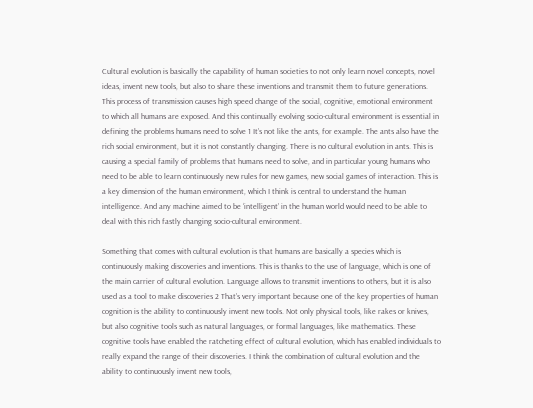Cultural evolution is basically the capability of human societies to not only learn novel concepts, novel ideas, invent new tools, but also to share these inventions and transmit them to future generations. This process of transmission causes high speed change of the social, cognitive, emotional environment to which all humans are exposed. And this continually evolving socio-cultural environment is essential in defining the problems humans need to solve 1 It’s not like the ants, for example. The ants also have the rich social environment, but it is not constantly changing. There is no cultural evolution in ants. This is causing a special family of problems that humans need to solve, and in particular young humans who need to be able to learn continuously new rules for new games, new social games of interaction. This is a key dimension of the human environment, which I think is central to understand the human intelligence. And any machine aimed to be ‘intelligent’ in the human world would need to be able to deal with this rich fastly changing socio-cultural environment.

Something that comes with cultural evolution is that humans are basically a species which is continuously making discoveries and inventions. This is thanks to the use of language, which is one of the main carrier of cultural evolution. Language allows to transmit inventions to others, but it is also used as a tool to make discoveries 2 That’s very important because one of the key properties of human cognition is the ability to continuously invent new tools. Not only physical tools, like rakes or knives, but also cognitive tools such as natural languages, or formal languages, like mathematics. These cognitive tools have enabled the ratcheting effect of cultural evolution, which has enabled individuals to really expand the range of their discoveries. I think the combination of cultural evolution and the ability to continuously invent new tools,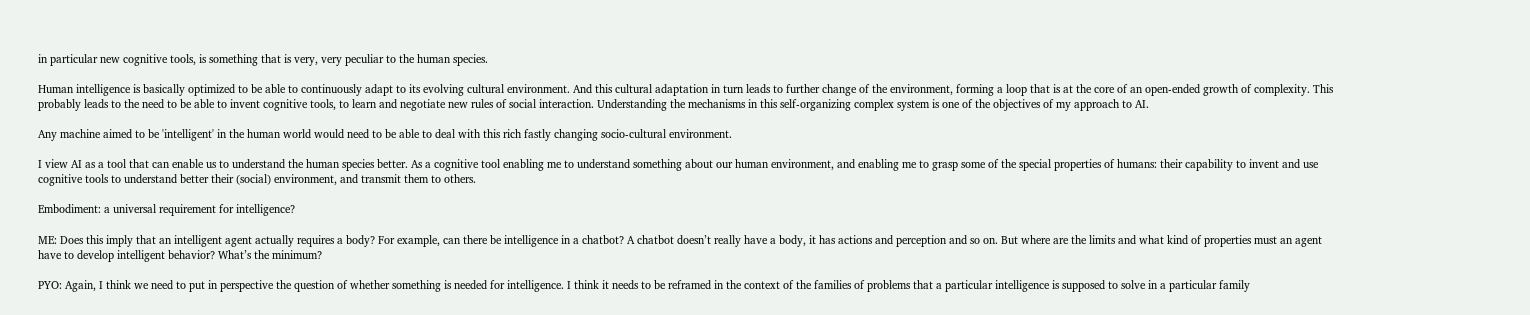in particular new cognitive tools, is something that is very, very peculiar to the human species.

Human intelligence is basically optimized to be able to continuously adapt to its evolving cultural environment. And this cultural adaptation in turn leads to further change of the environment, forming a loop that is at the core of an open-ended growth of complexity. This probably leads to the need to be able to invent cognitive tools, to learn and negotiate new rules of social interaction. Understanding the mechanisms in this self-organizing complex system is one of the objectives of my approach to AI.

Any machine aimed to be 'intelligent' in the human world would need to be able to deal with this rich fastly changing socio-cultural environment.

I view AI as a tool that can enable us to understand the human species better. As a cognitive tool enabling me to understand something about our human environment, and enabling me to grasp some of the special properties of humans: their capability to invent and use cognitive tools to understand better their (social) environment, and transmit them to others.

Embodiment: a universal requirement for intelligence?

ME: Does this imply that an intelligent agent actually requires a body? For example, can there be intelligence in a chatbot? A chatbot doesn’t really have a body, it has actions and perception and so on. But where are the limits and what kind of properties must an agent have to develop intelligent behavior? What’s the minimum?

PYO: Again, I think we need to put in perspective the question of whether something is needed for intelligence. I think it needs to be reframed in the context of the families of problems that a particular intelligence is supposed to solve in a particular family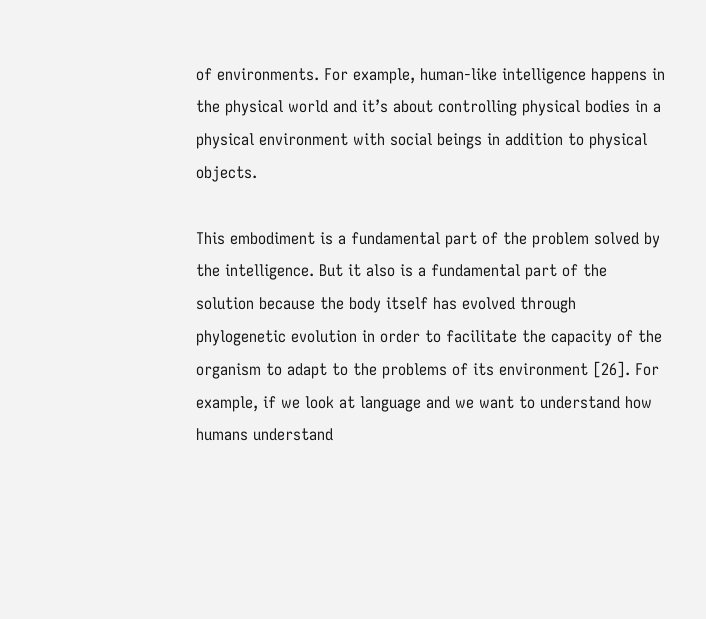of environments. For example, human-like intelligence happens in the physical world and it’s about controlling physical bodies in a physical environment with social beings in addition to physical objects.

This embodiment is a fundamental part of the problem solved by the intelligence. But it also is a fundamental part of the solution because the body itself has evolved through phylogenetic evolution in order to facilitate the capacity of the organism to adapt to the problems of its environment [26]. For example, if we look at language and we want to understand how humans understand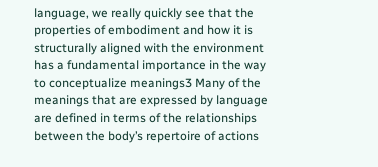language, we really quickly see that the properties of embodiment and how it is structurally aligned with the environment has a fundamental importance in the way to conceptualize meanings3 Many of the meanings that are expressed by language are defined in terms of the relationships between the body’s repertoire of actions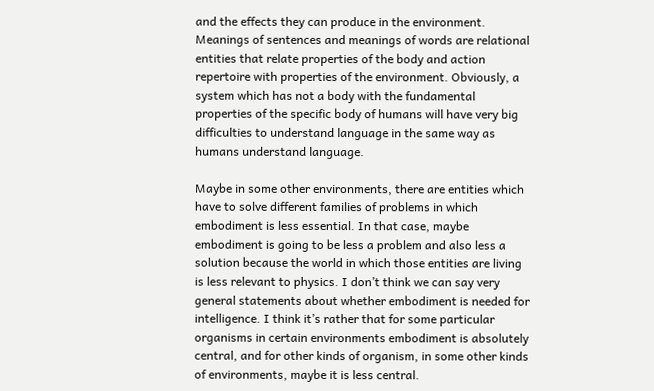and the effects they can produce in the environment. Meanings of sentences and meanings of words are relational entities that relate properties of the body and action repertoire with properties of the environment. Obviously, a system which has not a body with the fundamental properties of the specific body of humans will have very big difficulties to understand language in the same way as humans understand language.

Maybe in some other environments, there are entities which have to solve different families of problems in which embodiment is less essential. In that case, maybe embodiment is going to be less a problem and also less a solution because the world in which those entities are living is less relevant to physics. I don’t think we can say very general statements about whether embodiment is needed for intelligence. I think it’s rather that for some particular organisms in certain environments embodiment is absolutely central, and for other kinds of organism, in some other kinds of environments, maybe it is less central.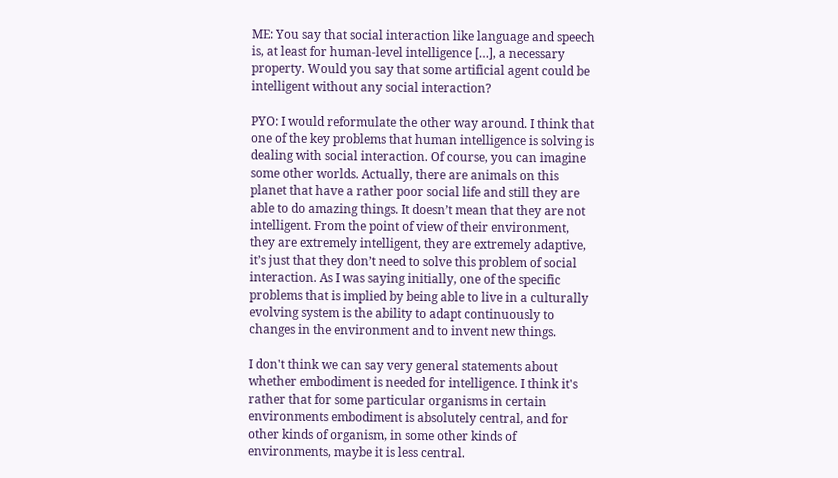ME: You say that social interaction like language and speech is, at least for human-level intelligence […], a necessary property. Would you say that some artificial agent could be intelligent without any social interaction?

PYO: I would reformulate the other way around. I think that one of the key problems that human intelligence is solving is dealing with social interaction. Of course, you can imagine some other worlds. Actually, there are animals on this planet that have a rather poor social life and still they are able to do amazing things. It doesn’t mean that they are not intelligent. From the point of view of their environment, they are extremely intelligent, they are extremely adaptive, it’s just that they don’t need to solve this problem of social interaction. As I was saying initially, one of the specific problems that is implied by being able to live in a culturally evolving system is the ability to adapt continuously to changes in the environment and to invent new things.

I don't think we can say very general statements about whether embodiment is needed for intelligence. I think it's rather that for some particular organisms in certain environments embodiment is absolutely central, and for other kinds of organism, in some other kinds of environments, maybe it is less central.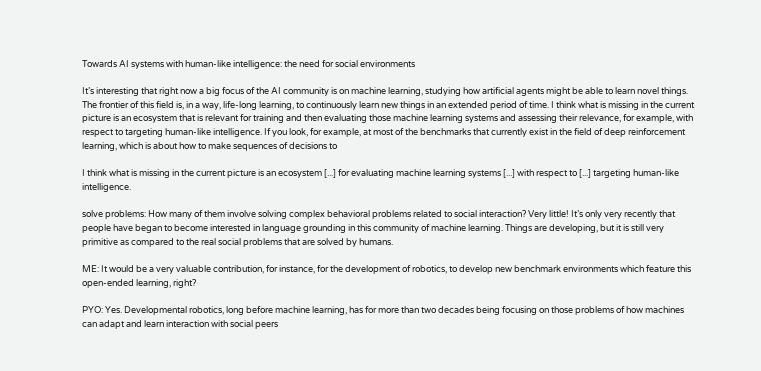Towards AI systems with human-like intelligence: the need for social environments

It’s interesting that right now a big focus of the AI community is on machine learning, studying how artificial agents might be able to learn novel things. The frontier of this field is, in a way, life-long learning, to continuously learn new things in an extended period of time. I think what is missing in the current picture is an ecosystem that is relevant for training and then evaluating those machine learning systems and assessing their relevance, for example, with respect to targeting human-like intelligence. If you look, for example, at most of the benchmarks that currently exist in the field of deep reinforcement learning, which is about how to make sequences of decisions to

I think what is missing in the current picture is an ecosystem [...] for evaluating machine learning systems [...] with respect to [...] targeting human-like intelligence.

solve problems: How many of them involve solving complex behavioral problems related to social interaction? Very little! It’s only very recently that people have began to become interested in language grounding in this community of machine learning. Things are developing, but it is still very primitive as compared to the real social problems that are solved by humans.

ME: It would be a very valuable contribution, for instance, for the development of robotics, to develop new benchmark environments which feature this open-ended learning, right?

PYO: Yes. Developmental robotics, long before machine learning, has for more than two decades being focusing on those problems of how machines can adapt and learn interaction with social peers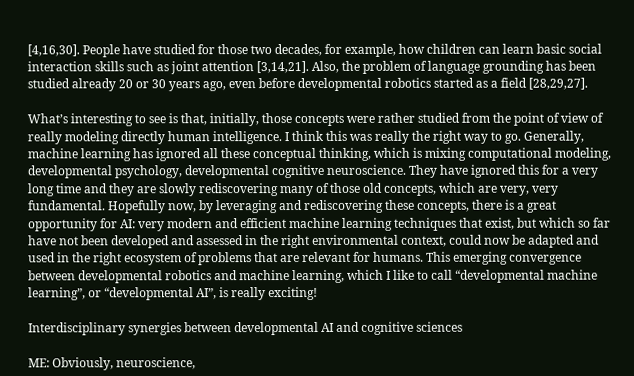[4,16,30]. People have studied for those two decades, for example, how children can learn basic social interaction skills such as joint attention [3,14,21]. Also, the problem of language grounding has been studied already 20 or 30 years ago, even before developmental robotics started as a field [28,29,27].

What’s interesting to see is that, initially, those concepts were rather studied from the point of view of really modeling directly human intelligence. I think this was really the right way to go. Generally, machine learning has ignored all these conceptual thinking, which is mixing computational modeling, developmental psychology, developmental cognitive neuroscience. They have ignored this for a very long time and they are slowly rediscovering many of those old concepts, which are very, very fundamental. Hopefully now, by leveraging and rediscovering these concepts, there is a great opportunity for AI: very modern and efficient machine learning techniques that exist, but which so far have not been developed and assessed in the right environmental context, could now be adapted and used in the right ecosystem of problems that are relevant for humans. This emerging convergence between developmental robotics and machine learning, which I like to call “developmental machine learning”, or “developmental AI”, is really exciting!

Interdisciplinary synergies between developmental AI and cognitive sciences

ME: Obviously, neuroscience,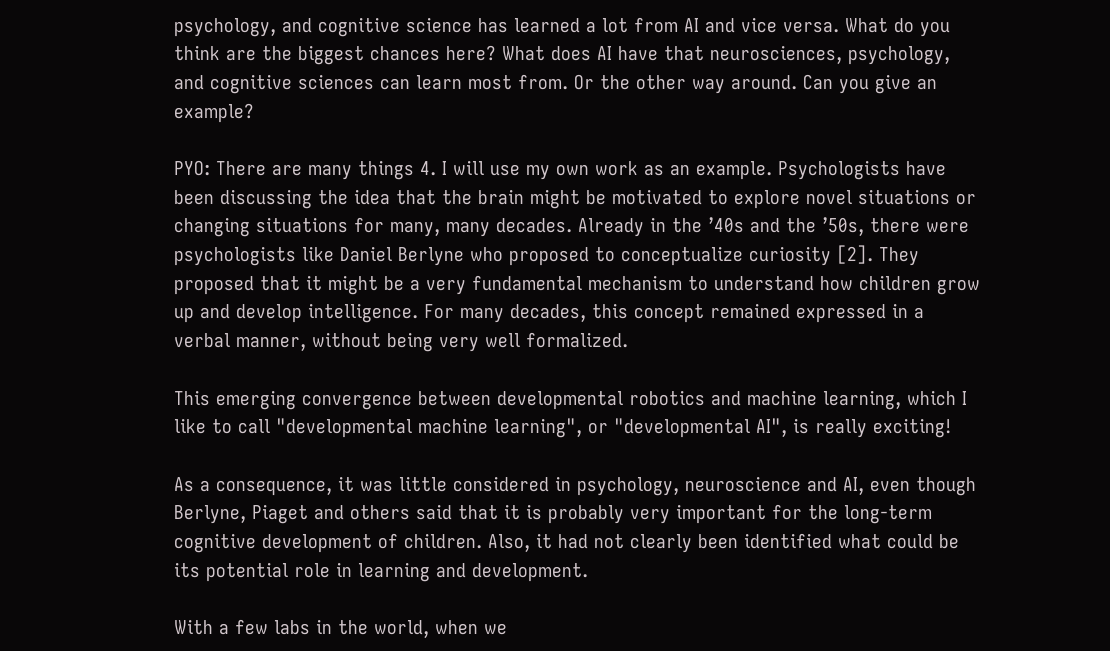psychology, and cognitive science has learned a lot from AI and vice versa. What do you think are the biggest chances here? What does AI have that neurosciences, psychology, and cognitive sciences can learn most from. Or the other way around. Can you give an example?

PYO: There are many things 4. I will use my own work as an example. Psychologists have been discussing the idea that the brain might be motivated to explore novel situations or changing situations for many, many decades. Already in the ’40s and the ’50s, there were psychologists like Daniel Berlyne who proposed to conceptualize curiosity [2]. They proposed that it might be a very fundamental mechanism to understand how children grow up and develop intelligence. For many decades, this concept remained expressed in a verbal manner, without being very well formalized.

This emerging convergence between developmental robotics and machine learning, which I like to call "developmental machine learning", or "developmental AI", is really exciting!

As a consequence, it was little considered in psychology, neuroscience and AI, even though Berlyne, Piaget and others said that it is probably very important for the long-term cognitive development of children. Also, it had not clearly been identified what could be its potential role in learning and development.

With a few labs in the world, when we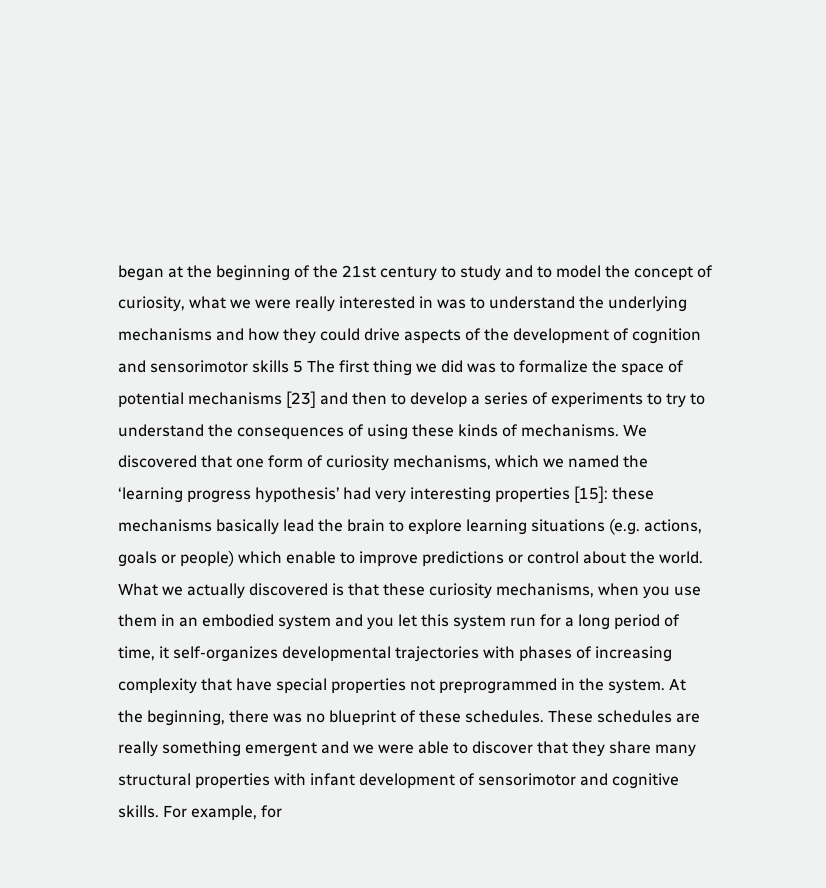began at the beginning of the 21st century to study and to model the concept of curiosity, what we were really interested in was to understand the underlying mechanisms and how they could drive aspects of the development of cognition and sensorimotor skills 5 The first thing we did was to formalize the space of potential mechanisms [23] and then to develop a series of experiments to try to understand the consequences of using these kinds of mechanisms. We discovered that one form of curiosity mechanisms, which we named the ‘learning progress hypothesis’ had very interesting properties [15]: these mechanisms basically lead the brain to explore learning situations (e.g. actions, goals or people) which enable to improve predictions or control about the world. What we actually discovered is that these curiosity mechanisms, when you use them in an embodied system and you let this system run for a long period of time, it self-organizes developmental trajectories with phases of increasing complexity that have special properties not preprogrammed in the system. At the beginning, there was no blueprint of these schedules. These schedules are really something emergent and we were able to discover that they share many structural properties with infant development of sensorimotor and cognitive skills. For example, for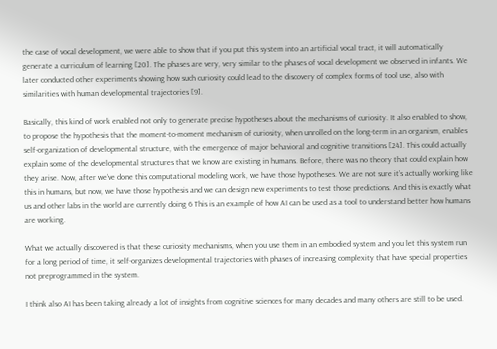the case of vocal development, we were able to show that if you put this system into an artificial vocal tract, it will automatically generate a curriculum of learning [20]. The phases are very, very similar to the phases of vocal development we observed in infants. We later conducted other experiments showing how such curiosity could lead to the discovery of complex forms of tool use, also with similarities with human developmental trajectories [9].

Basically, this kind of work enabled not only to generate precise hypotheses about the mechanisms of curiosity. It also enabled to show, to propose the hypothesis that the moment-to-moment mechanism of curiosity, when unrolled on the long-term in an organism, enables self-organization of developmental structure, with the emergence of major behavioral and cognitive transitions [24]. This could actually explain some of the developmental structures that we know are existing in humans. Before, there was no theory that could explain how they arise. Now, after we’ve done this computational modeling work, we have those hypotheses. We are not sure it’s actually working like this in humans, but now, we have those hypothesis and we can design new experiments to test those predictions. And this is exactly what us and other labs in the world are currently doing 6 This is an example of how AI can be used as a tool to understand better how humans are working.

What we actually discovered is that these curiosity mechanisms, when you use them in an embodied system and you let this system run for a long period of time, it self-organizes developmental trajectories with phases of increasing complexity that have special properties not preprogrammed in the system.

I think also AI has been taking already a lot of insights from cognitive sciences for many decades and many others are still to be used.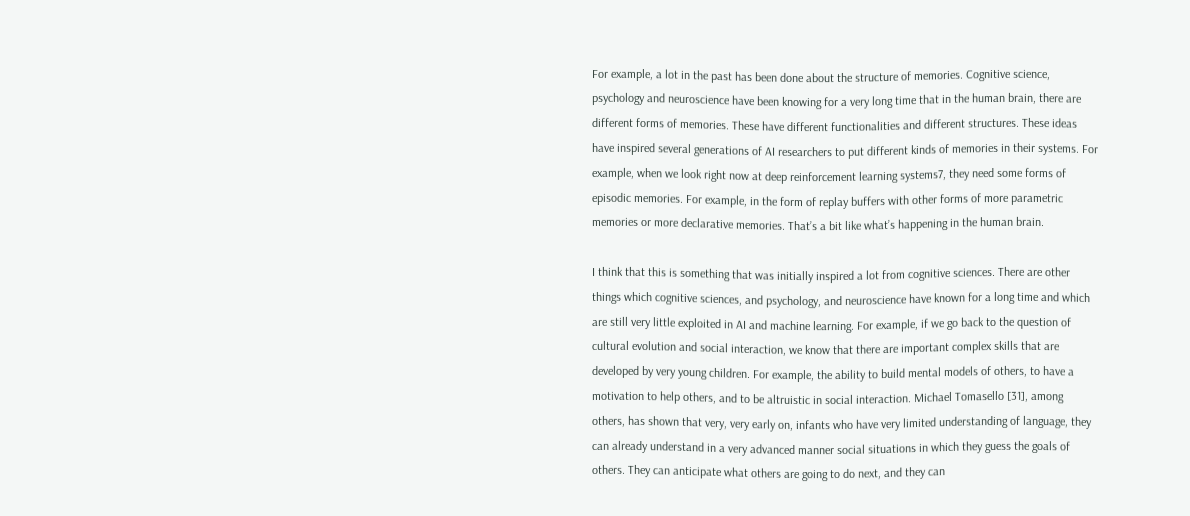For example, a lot in the past has been done about the structure of memories. Cognitive science, psychology and neuroscience have been knowing for a very long time that in the human brain, there are different forms of memories. These have different functionalities and different structures. These ideas have inspired several generations of AI researchers to put different kinds of memories in their systems. For example, when we look right now at deep reinforcement learning systems7, they need some forms of episodic memories. For example, in the form of replay buffers with other forms of more parametric memories or more declarative memories. That’s a bit like what’s happening in the human brain.

I think that this is something that was initially inspired a lot from cognitive sciences. There are other things which cognitive sciences, and psychology, and neuroscience have known for a long time and which are still very little exploited in AI and machine learning. For example, if we go back to the question of cultural evolution and social interaction, we know that there are important complex skills that are developed by very young children. For example, the ability to build mental models of others, to have a motivation to help others, and to be altruistic in social interaction. Michael Tomasello [31], among others, has shown that very, very early on, infants who have very limited understanding of language, they can already understand in a very advanced manner social situations in which they guess the goals of others. They can anticipate what others are going to do next, and they can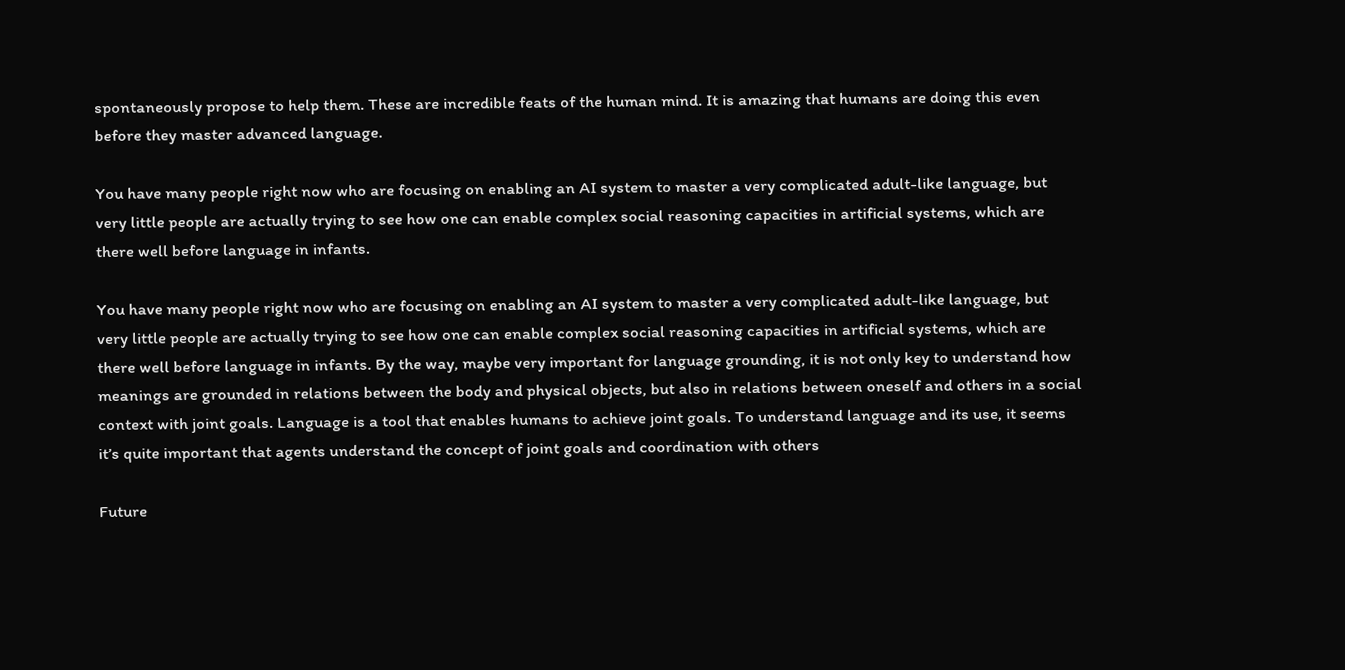spontaneously propose to help them. These are incredible feats of the human mind. It is amazing that humans are doing this even before they master advanced language.

You have many people right now who are focusing on enabling an AI system to master a very complicated adult-like language, but very little people are actually trying to see how one can enable complex social reasoning capacities in artificial systems, which are there well before language in infants.

You have many people right now who are focusing on enabling an AI system to master a very complicated adult-like language, but very little people are actually trying to see how one can enable complex social reasoning capacities in artificial systems, which are there well before language in infants. By the way, maybe very important for language grounding, it is not only key to understand how meanings are grounded in relations between the body and physical objects, but also in relations between oneself and others in a social context with joint goals. Language is a tool that enables humans to achieve joint goals. To understand language and its use, it seems it’s quite important that agents understand the concept of joint goals and coordination with others

Future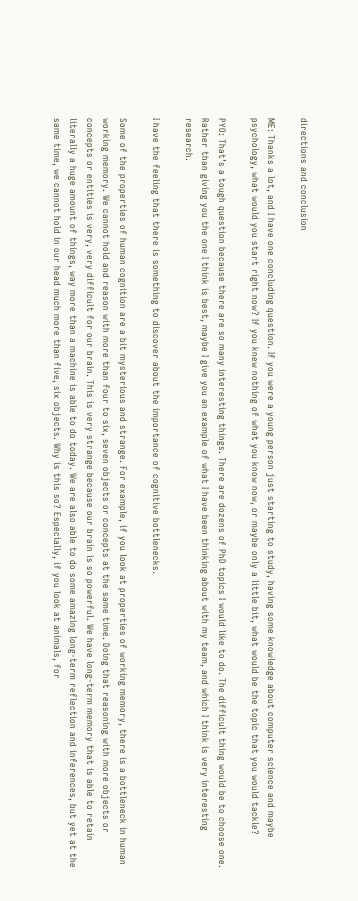directions and conclusion

ME: Thanks a lot, and I have one concluding question. If you were a young person just starting to study, having some knowledge about computer science and maybe psychology, what would you start right now? If you knew nothing of what you know now, or maybe only a little bit, what would be the topic that you would tackle?

PYO: That’s a tough question because there are so many interesting things. There are dozens of PhD topics I would like to do. The difficult thing would be to choose one. Rather than giving you the one I think is best, maybe I give you an example of what I have been thinking about with my team, and which I think is very interesting research.

I have the feeling that there is something to discover about the importance of cognitive bottlenecks.

Some of the properties of human cognition are a bit mysterious and strange. For example, if you look at properties of working memory, there is a bottleneck in human working memory. We cannot hold and reason with more than four to six, seven objects or concepts at the same time. Doing that reasoning with more objects or concepts or entities is very, very difficult for our brain. This is very strange because our brain is so powerful. We have long-term memory that is able to retain literally a huge amount of things, way more than a machine is able to do today. We are also able to do some amazing long-term reflection and inferences, but yet at the same time, we cannot hold in our head much more than five, six objects. Why is this so? Especially, if you look at animals, for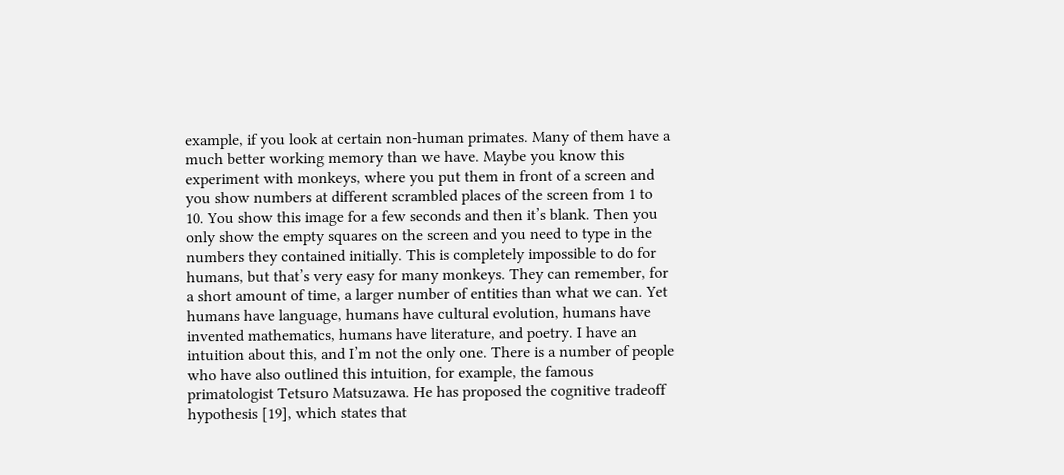example, if you look at certain non-human primates. Many of them have a much better working memory than we have. Maybe you know this experiment with monkeys, where you put them in front of a screen and you show numbers at different scrambled places of the screen from 1 to 10. You show this image for a few seconds and then it’s blank. Then you only show the empty squares on the screen and you need to type in the numbers they contained initially. This is completely impossible to do for humans, but that’s very easy for many monkeys. They can remember, for a short amount of time, a larger number of entities than what we can. Yet humans have language, humans have cultural evolution, humans have invented mathematics, humans have literature, and poetry. I have an intuition about this, and I’m not the only one. There is a number of people who have also outlined this intuition, for example, the famous primatologist Tetsuro Matsuzawa. He has proposed the cognitive tradeoff hypothesis [19], which states that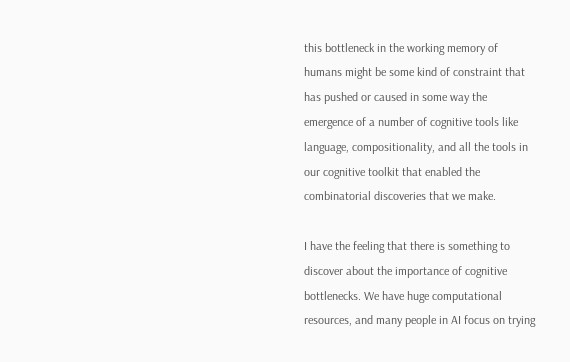this bottleneck in the working memory of humans might be some kind of constraint that has pushed or caused in some way the emergence of a number of cognitive tools like language, compositionality, and all the tools in our cognitive toolkit that enabled the combinatorial discoveries that we make.

I have the feeling that there is something to discover about the importance of cognitive bottlenecks. We have huge computational resources, and many people in AI focus on trying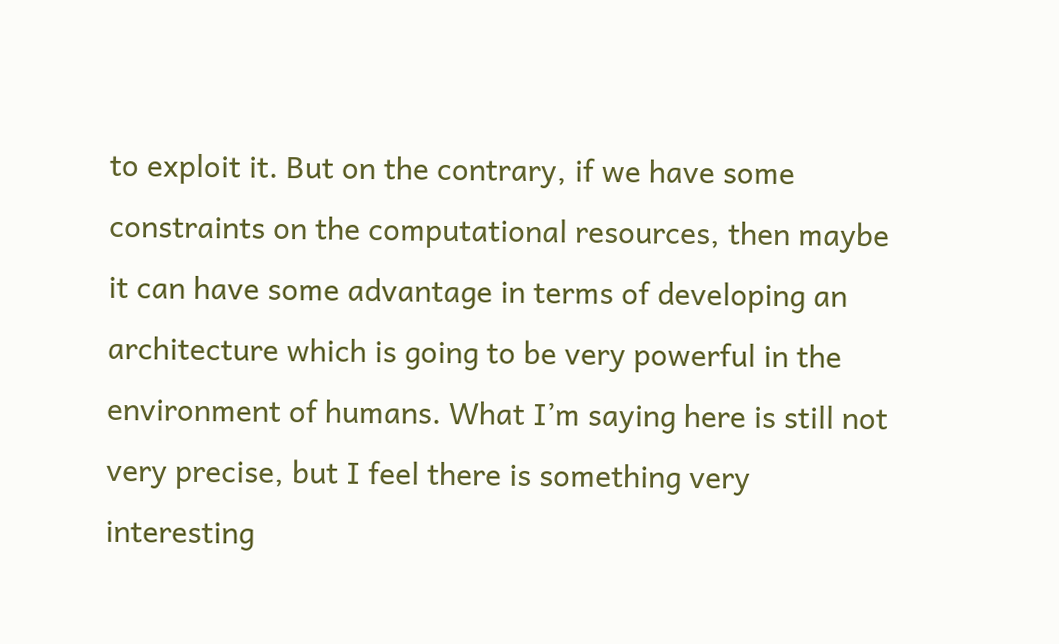to exploit it. But on the contrary, if we have some constraints on the computational resources, then maybe it can have some advantage in terms of developing an architecture which is going to be very powerful in the environment of humans. What I’m saying here is still not very precise, but I feel there is something very interesting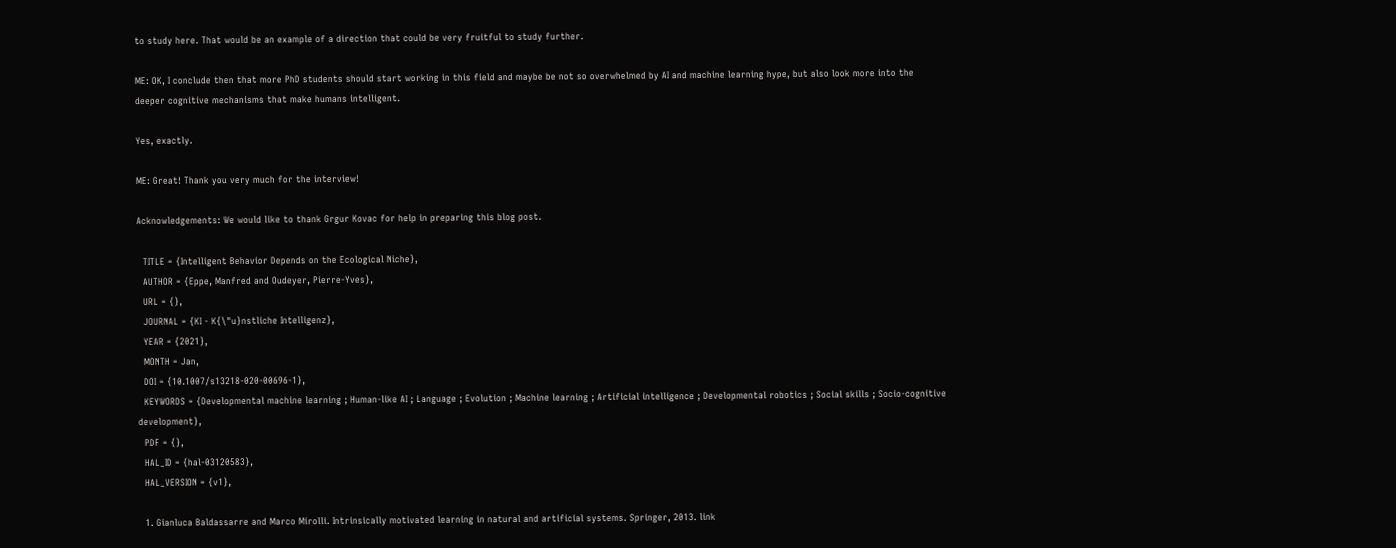to study here. That would be an example of a direction that could be very fruitful to study further.

ME: OK, I conclude then that more PhD students should start working in this field and maybe be not so overwhelmed by AI and machine learning hype, but also look more into the deeper cognitive mechanisms that make humans intelligent.

Yes, exactly.

ME: Great! Thank you very much for the interview!

Acknowledgements: We would like to thank Grgur Kovac for help in preparing this blog post.

  TITLE = {Intelligent Behavior Depends on the Ecological Niche},
  AUTHOR = {Eppe, Manfred and Oudeyer, Pierre-Yves},
  URL = {},
  JOURNAL = {KI - K{\"u}nstliche Intelligenz},
  YEAR = {2021},
  MONTH = Jan,
  DOI = {10.1007/s13218-020-00696-1},
  KEYWORDS = {Developmental machine learning ; Human-like AI ; Language ; Evolution ; Machine learning ; Artificial intelligence ; Developmental robotics ; Social skills ; Socio-cognitive development},
  PDF = {},
  HAL_ID = {hal-03120583},
  HAL_VERSION = {v1},

  1. Gianluca Baldassarre and Marco Mirolli. Intrinsically motivated learning in natural and artificial systems. Springer, 2013. link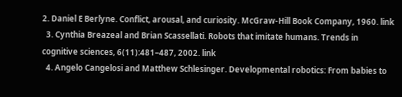2. Daniel E Berlyne. Conflict, arousal, and curiosity. McGraw-Hill Book Company, 1960. link
  3. Cynthia Breazeal and Brian Scassellati. Robots that imitate humans. Trends in cognitive sciences, 6(11):481–487, 2002. link
  4. Angelo Cangelosi and Matthew Schlesinger. Developmental robotics: From babies to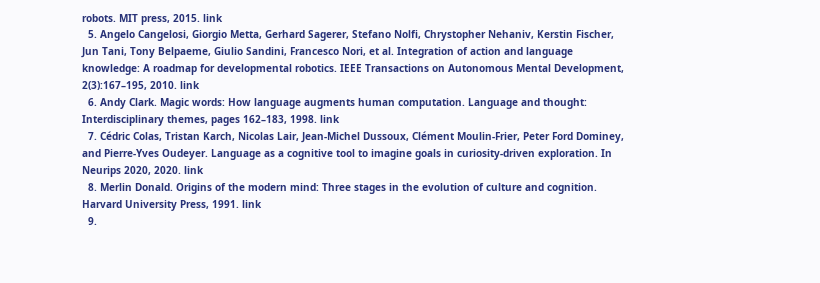robots. MIT press, 2015. link
  5. Angelo Cangelosi, Giorgio Metta, Gerhard Sagerer, Stefano Nolfi, Chrystopher Nehaniv, Kerstin Fischer, Jun Tani, Tony Belpaeme, Giulio Sandini, Francesco Nori, et al. Integration of action and language knowledge: A roadmap for developmental robotics. IEEE Transactions on Autonomous Mental Development, 2(3):167–195, 2010. link
  6. Andy Clark. Magic words: How language augments human computation. Language and thought: Interdisciplinary themes, pages 162–183, 1998. link
  7. Cédric Colas, Tristan Karch, Nicolas Lair, Jean-Michel Dussoux, Clément Moulin-Frier, Peter Ford Dominey, and Pierre-Yves Oudeyer. Language as a cognitive tool to imagine goals in curiosity-driven exploration. In Neurips 2020, 2020. link
  8. Merlin Donald. Origins of the modern mind: Three stages in the evolution of culture and cognition. Harvard University Press, 1991. link
  9.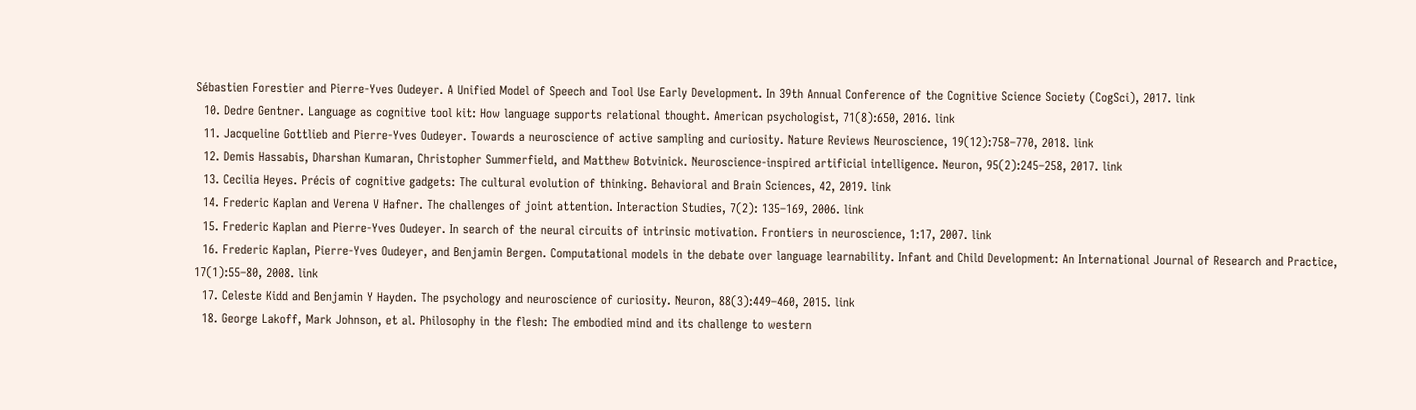Sébastien Forestier and Pierre-Yves Oudeyer. A Unified Model of Speech and Tool Use Early Development. In 39th Annual Conference of the Cognitive Science Society (CogSci), 2017. link
  10. Dedre Gentner. Language as cognitive tool kit: How language supports relational thought. American psychologist, 71(8):650, 2016. link
  11. Jacqueline Gottlieb and Pierre-Yves Oudeyer. Towards a neuroscience of active sampling and curiosity. Nature Reviews Neuroscience, 19(12):758–770, 2018. link
  12. Demis Hassabis, Dharshan Kumaran, Christopher Summerfield, and Matthew Botvinick. Neuroscience-inspired artificial intelligence. Neuron, 95(2):245–258, 2017. link
  13. Cecilia Heyes. Précis of cognitive gadgets: The cultural evolution of thinking. Behavioral and Brain Sciences, 42, 2019. link
  14. Frederic Kaplan and Verena V Hafner. The challenges of joint attention. Interaction Studies, 7(2): 135–169, 2006. link
  15. Frederic Kaplan and Pierre-Yves Oudeyer. In search of the neural circuits of intrinsic motivation. Frontiers in neuroscience, 1:17, 2007. link
  16. Frederic Kaplan, Pierre-Yves Oudeyer, and Benjamin Bergen. Computational models in the debate over language learnability. Infant and Child Development: An International Journal of Research and Practice, 17(1):55–80, 2008. link
  17. Celeste Kidd and Benjamin Y Hayden. The psychology and neuroscience of curiosity. Neuron, 88(3):449–460, 2015. link
  18. George Lakoff, Mark Johnson, et al. Philosophy in the flesh: The embodied mind and its challenge to western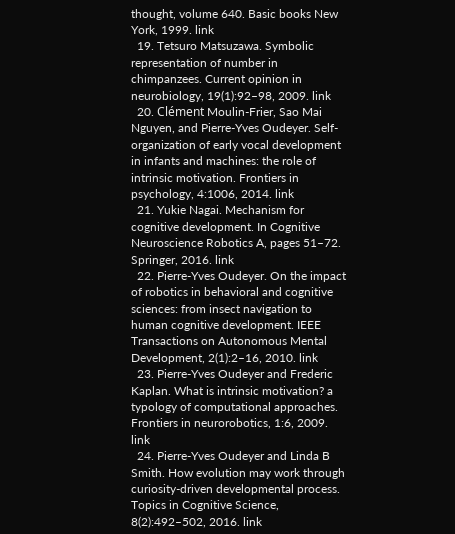thought, volume 640. Basic books New York, 1999. link
  19. Tetsuro Matsuzawa. Symbolic representation of number in chimpanzees. Current opinion in neurobiology, 19(1):92–98, 2009. link
  20. Clément Moulin-Frier, Sao Mai Nguyen, and Pierre-Yves Oudeyer. Self-organization of early vocal development in infants and machines: the role of intrinsic motivation. Frontiers in psychology, 4:1006, 2014. link
  21. Yukie Nagai. Mechanism for cognitive development. In Cognitive Neuroscience Robotics A, pages 51–72. Springer, 2016. link
  22. Pierre-Yves Oudeyer. On the impact of robotics in behavioral and cognitive sciences: from insect navigation to human cognitive development. IEEE Transactions on Autonomous Mental Development, 2(1):2–16, 2010. link
  23. Pierre-Yves Oudeyer and Frederic Kaplan. What is intrinsic motivation? a typology of computational approaches. Frontiers in neurorobotics, 1:6, 2009. link
  24. Pierre-Yves Oudeyer and Linda B Smith. How evolution may work through curiosity-driven developmental process. Topics in Cognitive Science, 8(2):492–502, 2016. link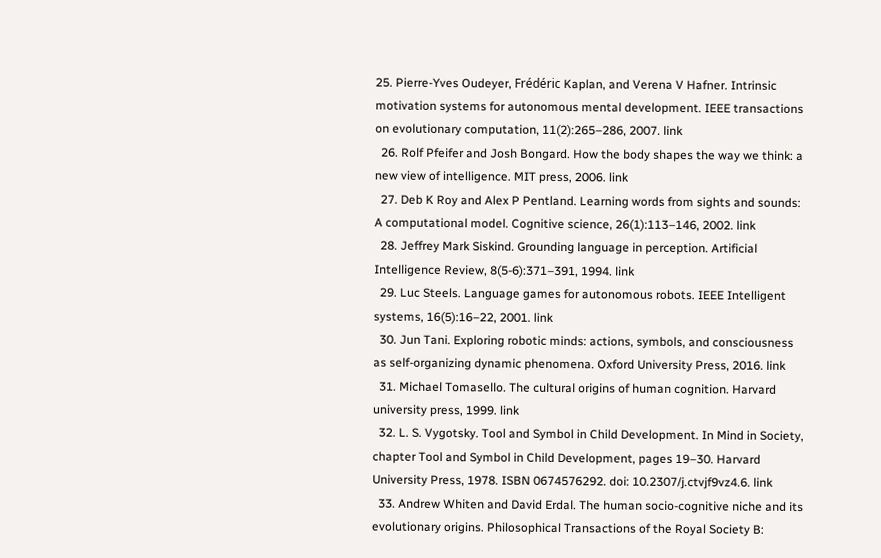25. Pierre-Yves Oudeyer, Frédéric Kaplan, and Verena V Hafner. Intrinsic motivation systems for autonomous mental development. IEEE transactions on evolutionary computation, 11(2):265–286, 2007. link
  26. Rolf Pfeifer and Josh Bongard. How the body shapes the way we think: a new view of intelligence. MIT press, 2006. link
  27. Deb K Roy and Alex P Pentland. Learning words from sights and sounds: A computational model. Cognitive science, 26(1):113–146, 2002. link
  28. Jeffrey Mark Siskind. Grounding language in perception. Artificial Intelligence Review, 8(5-6):371–391, 1994. link
  29. Luc Steels. Language games for autonomous robots. IEEE Intelligent systems, 16(5):16–22, 2001. link
  30. Jun Tani. Exploring robotic minds: actions, symbols, and consciousness as self-organizing dynamic phenomena. Oxford University Press, 2016. link
  31. Michael Tomasello. The cultural origins of human cognition. Harvard university press, 1999. link
  32. L. S. Vygotsky. Tool and Symbol in Child Development. In Mind in Society, chapter Tool and Symbol in Child Development, pages 19–30. Harvard University Press, 1978. ISBN 0674576292. doi: 10.2307/j.ctvjf9vz4.6. link
  33. Andrew Whiten and David Erdal. The human socio-cognitive niche and its evolutionary origins. Philosophical Transactions of the Royal Society B: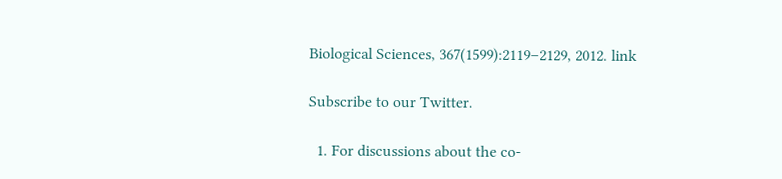Biological Sciences, 367(1599):2119–2129, 2012. link

Subscribe to our Twitter.

  1. For discussions about the co-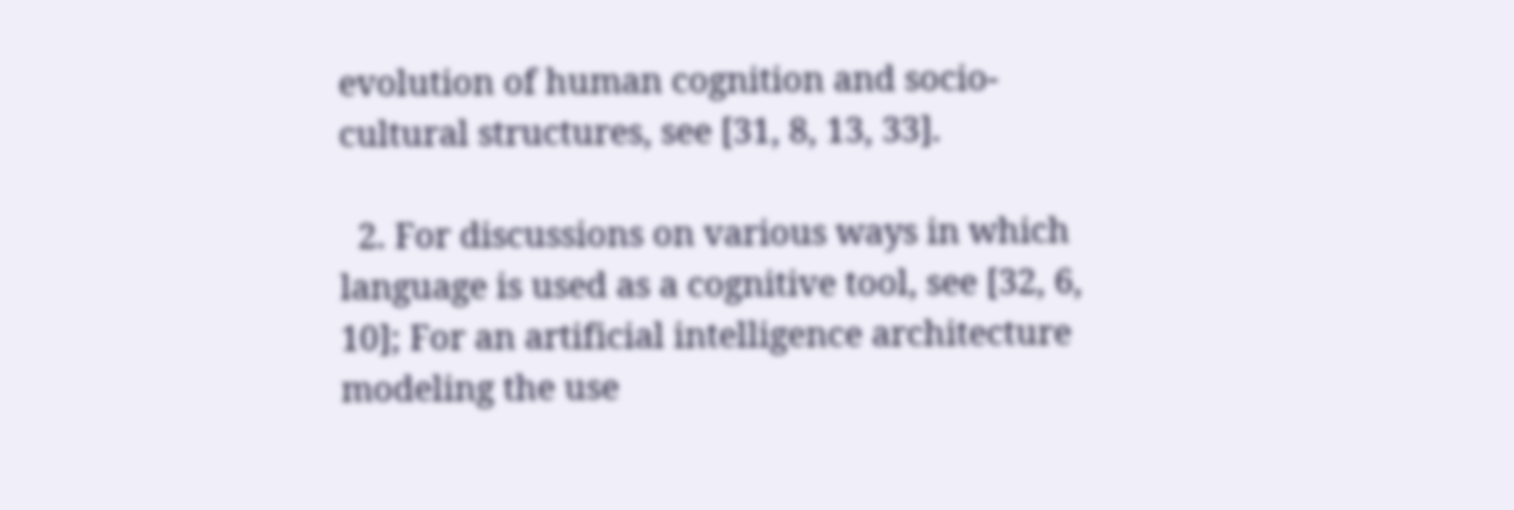evolution of human cognition and socio-cultural structures, see [31, 8, 13, 33].

  2. For discussions on various ways in which language is used as a cognitive tool, see [32, 6, 10]; For an artificial intelligence architecture modeling the use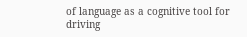of language as a cognitive tool for driving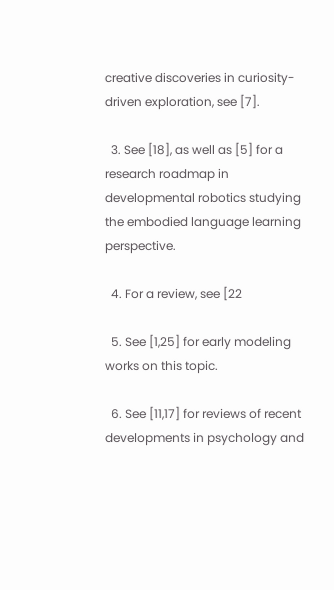creative discoveries in curiosity-driven exploration, see [7].

  3. See [18], as well as [5] for a research roadmap in developmental robotics studying the embodied language learning perspective.

  4. For a review, see [22

  5. See [1,25] for early modeling works on this topic.

  6. See [11,17] for reviews of recent developments in psychology and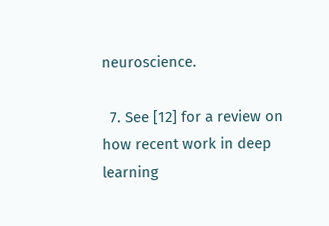neuroscience.

  7. See [12] for a review on how recent work in deep learning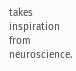takes inspiration from neuroscience.